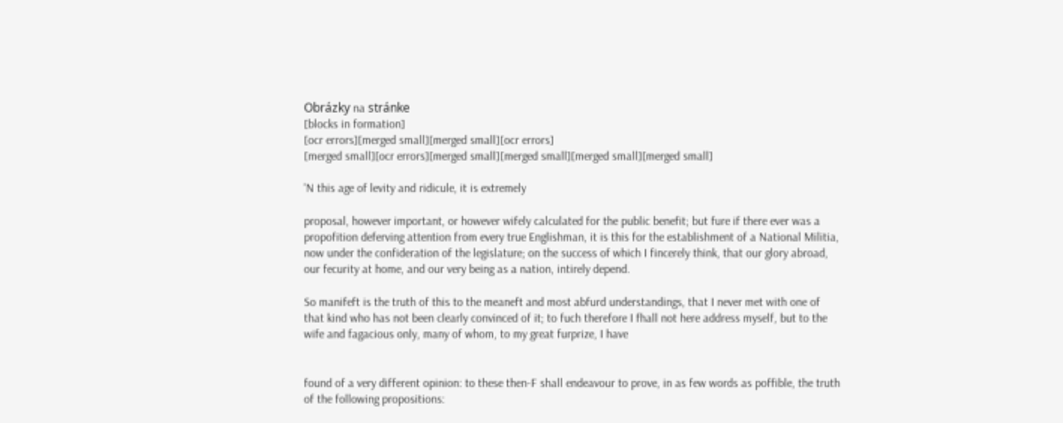Obrázky na stránke
[blocks in formation]
[ocr errors][merged small][merged small][ocr errors]
[merged small][ocr errors][merged small][merged small][merged small][merged small]

'N this age of levity and ridicule, it is extremely

proposal, however important, or however wifely calculated for the public benefit; but fure if there ever was a propofition deferving attention from every true Englishman, it is this for the establishment of a National Militia, now under the confideration of the legislature; on the success of which I fincerely think, that our glory abroad, our fecurity at home, and our very being as a nation, intirely depend.

So manifeft is the truth of this to the meaneft and most abfurd understandings, that I never met with one of that kind who has not been clearly convinced of it; to fuch therefore I fhall not here address myself, but to the wife and fagacious only, many of whom, to my great furprize, I have


found of a very different opinion: to these then-F shall endeavour to prove, in as few words as poffible, the truth of the following propositions: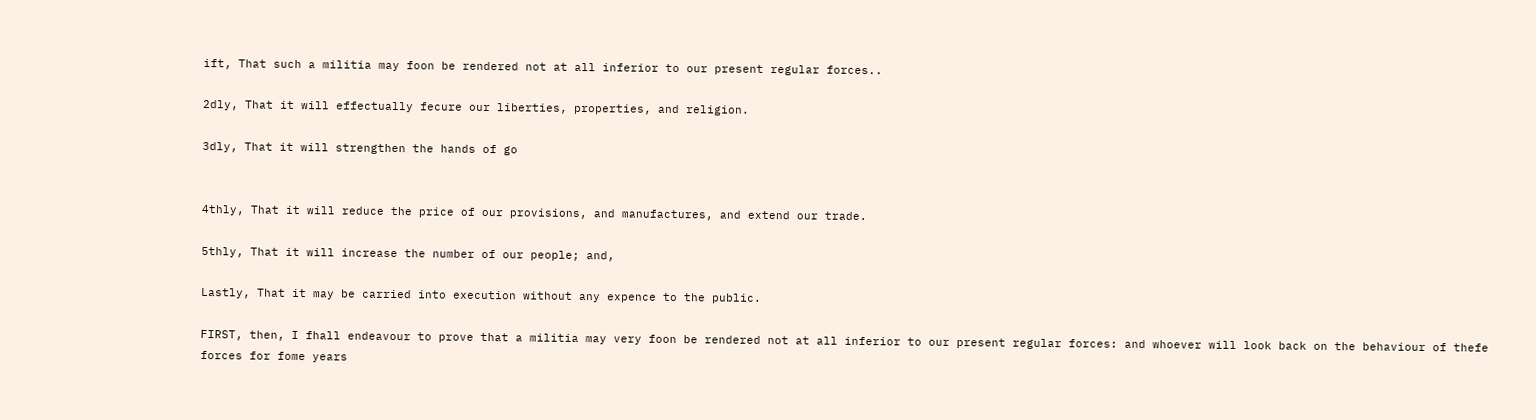ift, That such a militia may foon be rendered not at all inferior to our present regular forces..

2dly, That it will effectually fecure our liberties, properties, and religion.

3dly, That it will strengthen the hands of go


4thly, That it will reduce the price of our provisions, and manufactures, and extend our trade.

5thly, That it will increase the number of our people; and,

Lastly, That it may be carried into execution without any expence to the public.

FIRST, then, I fhall endeavour to prove that a militia may very foon be rendered not at all inferior to our present regular forces: and whoever will look back on the behaviour of thefe forces for fome years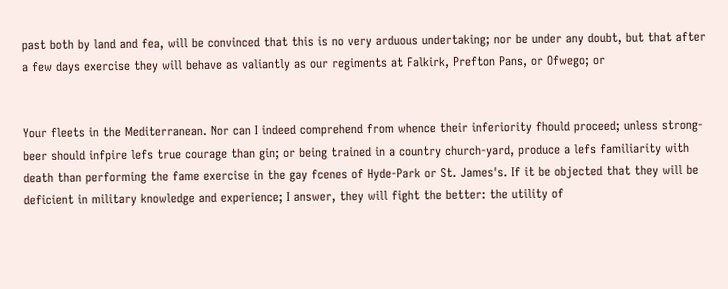past both by land and fea, will be convinced that this is no very arduous undertaking; nor be under any doubt, but that after a few days exercise they will behave as valiantly as our regiments at Falkirk, Prefton Pans, or Ofwego; or


Your fleets in the Mediterranean. Nor can I indeed comprehend from whence their inferiority fhould proceed; unless strong-beer should infpire lefs true courage than gin; or being trained in a country church-yard, produce a lefs familiarity with death than performing the fame exercise in the gay fcenes of Hyde-Park or St. James's. If it be objected that they will be deficient in military knowledge and experience; I answer, they will fight the better: the utility of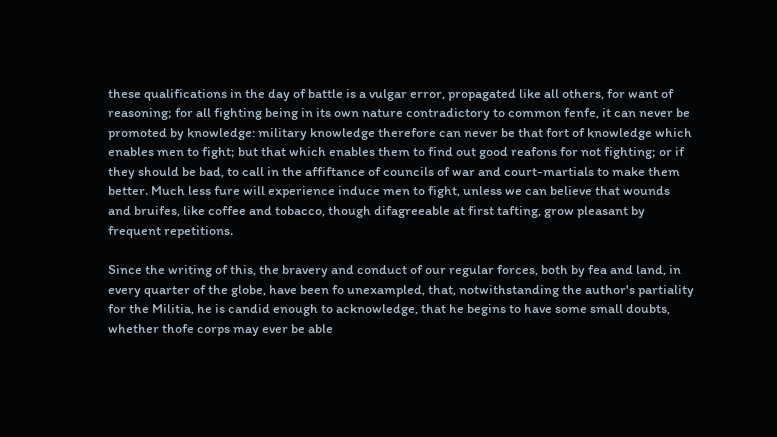these qualifications in the day of battle is a vulgar error, propagated like all others, for want of reasoning; for all fighting being in its own nature contradictory to common fenfe, it can never be promoted by knowledge: military knowledge therefore can never be that fort of knowledge which enables men to fight; but that which enables them to find out good reafons for not fighting; or if they should be bad, to call in the affiftance of councils of war and court-martials to make them better. Much less fure will experience induce men to fight, unless we can believe that wounds and bruifes, like coffee and tobacco, though difagreeable at first tafting, grow pleasant by frequent repetitions.

Since the writing of this, the bravery and conduct of our regular forces, both by fea and land, in every quarter of the globe, have been fo unexampled, that, notwithstanding the author's partiality for the Militia, he is candid enough to acknowledge, that he begins to have some small doubts, whether thofe corps may ever be able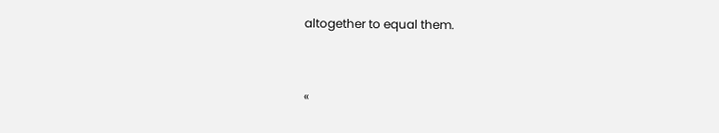altogether to equal them.


«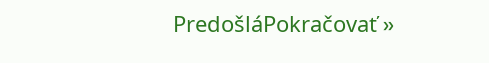PredošláPokračovať »